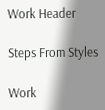Work Header

Steps From Styles

Work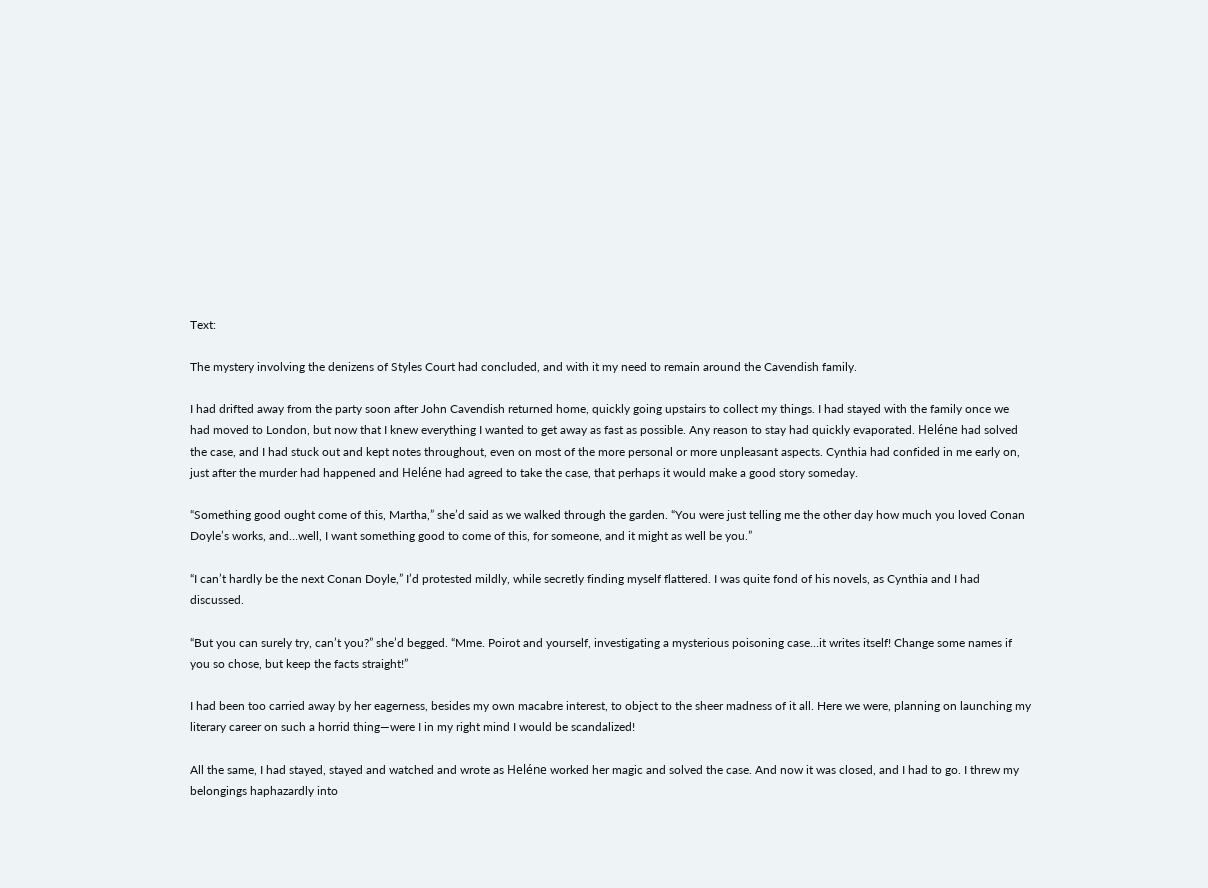Text:

The mystery involving the denizens of Styles Court had concluded, and with it my need to remain around the Cavendish family.

I had drifted away from the party soon after John Cavendish returned home, quickly going upstairs to collect my things. I had stayed with the family once we had moved to London, but now that I knew everything I wanted to get away as fast as possible. Any reason to stay had quickly evaporated. Heléne had solved the case, and I had stuck out and kept notes throughout, even on most of the more personal or more unpleasant aspects. Cynthia had confided in me early on, just after the murder had happened and Heléne had agreed to take the case, that perhaps it would make a good story someday.

“Something good ought come of this, Martha,” she’d said as we walked through the garden. “You were just telling me the other day how much you loved Conan Doyle’s works, and…well, I want something good to come of this, for someone, and it might as well be you.”

“I can’t hardly be the next Conan Doyle,” I’d protested mildly, while secretly finding myself flattered. I was quite fond of his novels, as Cynthia and I had discussed.

“But you can surely try, can’t you?” she’d begged. “Mme. Poirot and yourself, investigating a mysterious poisoning case…it writes itself! Change some names if you so chose, but keep the facts straight!”

I had been too carried away by her eagerness, besides my own macabre interest, to object to the sheer madness of it all. Here we were, planning on launching my literary career on such a horrid thing—were I in my right mind I would be scandalized!

All the same, I had stayed, stayed and watched and wrote as Heléne worked her magic and solved the case. And now it was closed, and I had to go. I threw my belongings haphazardly into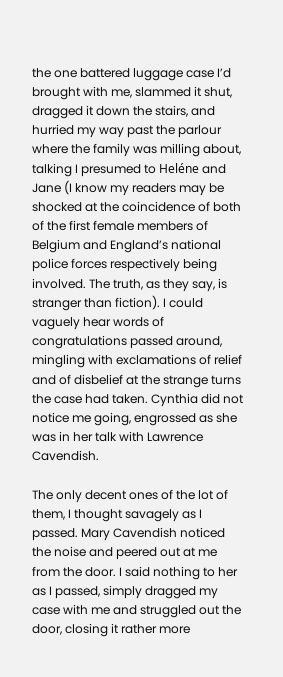the one battered luggage case I’d brought with me, slammed it shut, dragged it down the stairs, and hurried my way past the parlour where the family was milling about, talking I presumed to Heléne and Jane (I know my readers may be shocked at the coincidence of both of the first female members of Belgium and England’s national police forces respectively being involved. The truth, as they say, is stranger than fiction). I could vaguely hear words of congratulations passed around, mingling with exclamations of relief and of disbelief at the strange turns the case had taken. Cynthia did not notice me going, engrossed as she was in her talk with Lawrence Cavendish.

The only decent ones of the lot of them, I thought savagely as I passed. Mary Cavendish noticed the noise and peered out at me from the door. I said nothing to her as I passed, simply dragged my case with me and struggled out the door, closing it rather more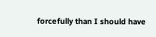forcefully than I should have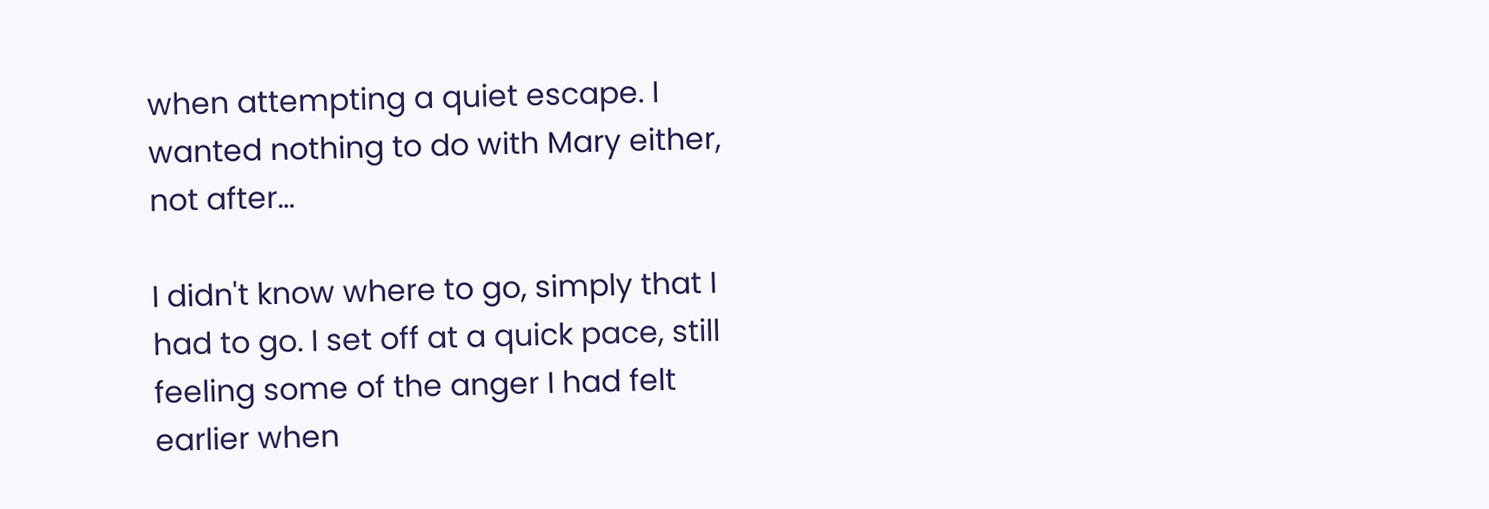when attempting a quiet escape. I wanted nothing to do with Mary either, not after…

I didn't know where to go, simply that I had to go. I set off at a quick pace, still feeling some of the anger I had felt earlier when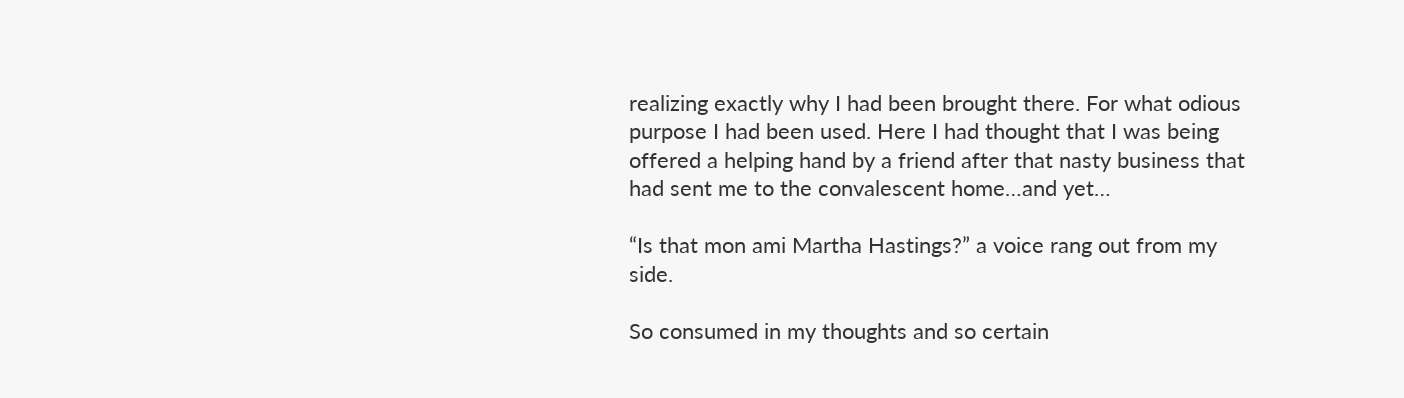realizing exactly why I had been brought there. For what odious purpose I had been used. Here I had thought that I was being offered a helping hand by a friend after that nasty business that had sent me to the convalescent home…and yet…

“Is that mon ami Martha Hastings?” a voice rang out from my side.

So consumed in my thoughts and so certain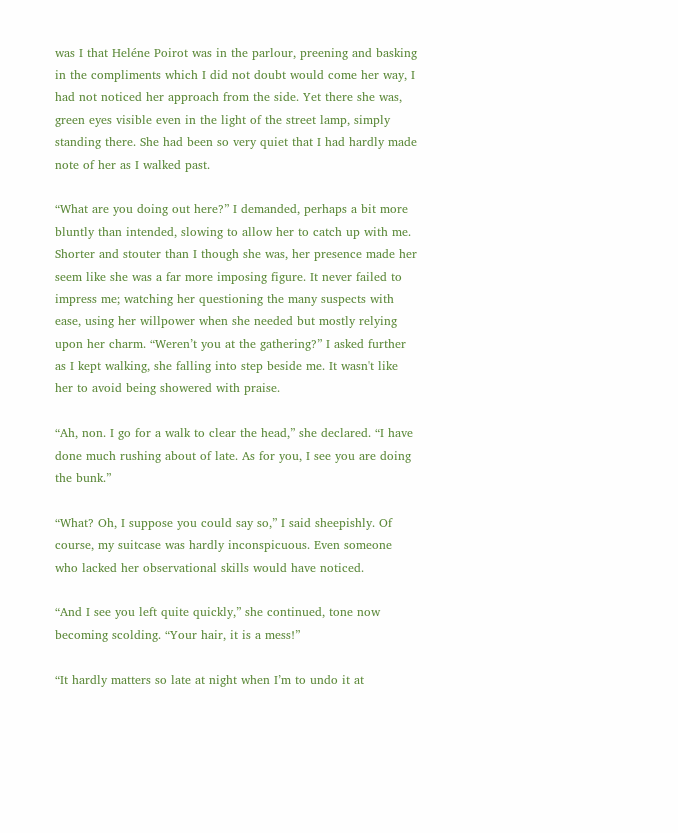was I that Heléne Poirot was in the parlour, preening and basking in the compliments which I did not doubt would come her way, I had not noticed her approach from the side. Yet there she was, green eyes visible even in the light of the street lamp, simply standing there. She had been so very quiet that I had hardly made note of her as I walked past.

“What are you doing out here?” I demanded, perhaps a bit more bluntly than intended, slowing to allow her to catch up with me. Shorter and stouter than I though she was, her presence made her seem like she was a far more imposing figure. It never failed to impress me; watching her questioning the many suspects with ease, using her willpower when she needed but mostly relying upon her charm. “Weren’t you at the gathering?” I asked further as I kept walking, she falling into step beside me. It wasn't like her to avoid being showered with praise.

“Ah, non. I go for a walk to clear the head,” she declared. “I have done much rushing about of late. As for you, I see you are doing the bunk.”

“What? Oh, I suppose you could say so,” I said sheepishly. Of course, my suitcase was hardly inconspicuous. Even someone who lacked her observational skills would have noticed.

“And I see you left quite quickly,” she continued, tone now becoming scolding. “Your hair, it is a mess!”

“It hardly matters so late at night when I’m to undo it at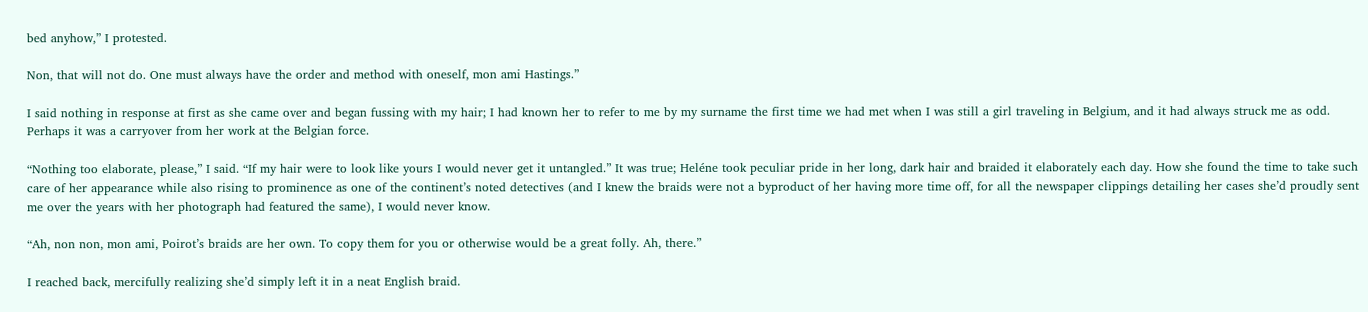bed anyhow,” I protested.

Non, that will not do. One must always have the order and method with oneself, mon ami Hastings.”

I said nothing in response at first as she came over and began fussing with my hair; I had known her to refer to me by my surname the first time we had met when I was still a girl traveling in Belgium, and it had always struck me as odd. Perhaps it was a carryover from her work at the Belgian force.

“Nothing too elaborate, please,” I said. “If my hair were to look like yours I would never get it untangled.” It was true; Heléne took peculiar pride in her long, dark hair and braided it elaborately each day. How she found the time to take such care of her appearance while also rising to prominence as one of the continent’s noted detectives (and I knew the braids were not a byproduct of her having more time off, for all the newspaper clippings detailing her cases she’d proudly sent me over the years with her photograph had featured the same), I would never know.

“Ah, non non, mon ami, Poirot’s braids are her own. To copy them for you or otherwise would be a great folly. Ah, there.”

I reached back, mercifully realizing she’d simply left it in a neat English braid.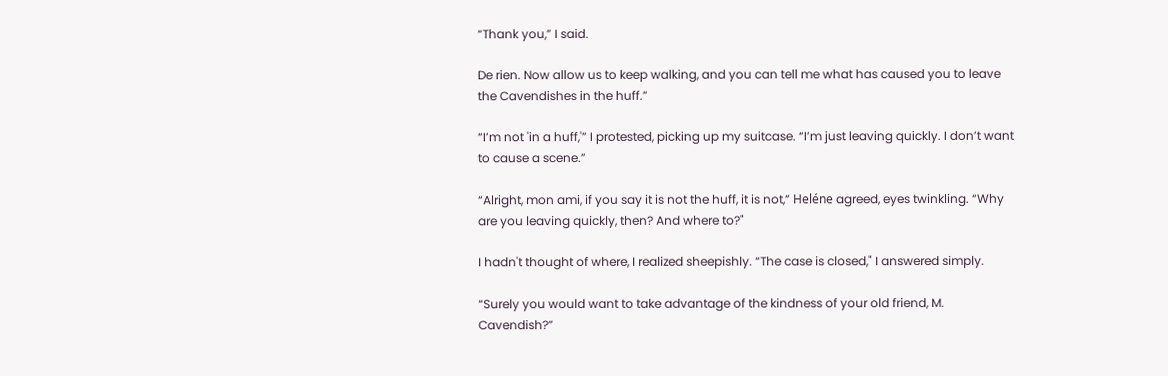“Thank you,” I said.

De rien. Now allow us to keep walking, and you can tell me what has caused you to leave the Cavendishes in the huff.”

“I’m not 'in a huff,'” I protested, picking up my suitcase. “I’m just leaving quickly. I don’t want to cause a scene.”

“Alright, mon ami, if you say it is not the huff, it is not,” Heléne agreed, eyes twinkling. “Why are you leaving quickly, then? And where to?"

I hadn't thought of where, I realized sheepishly. “The case is closed," I answered simply.

“Surely you would want to take advantage of the kindness of your old friend, M. Cavendish?”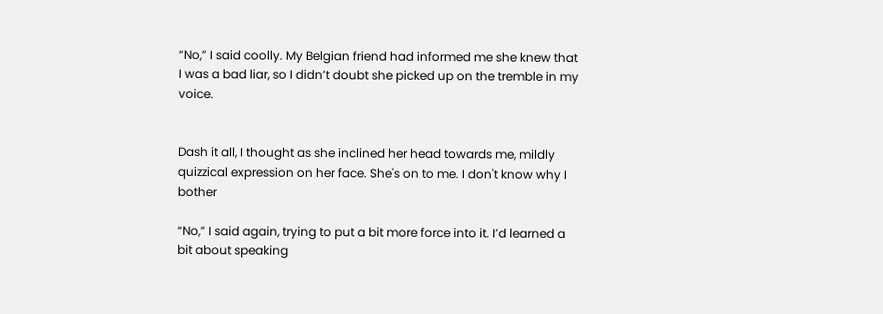“No,” I said coolly. My Belgian friend had informed me she knew that I was a bad liar, so I didn’t doubt she picked up on the tremble in my voice.


Dash it all, I thought as she inclined her head towards me, mildly quizzical expression on her face. She's on to me. I don't know why I bother

“No,” I said again, trying to put a bit more force into it. I’d learned a bit about speaking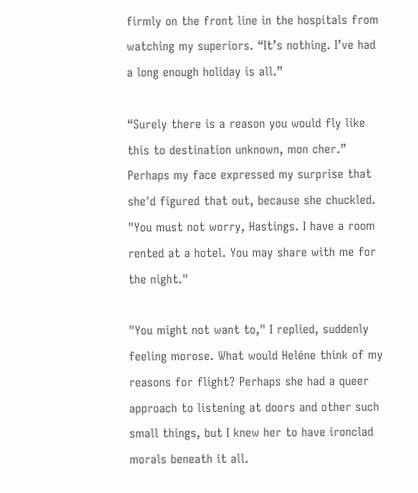firmly on the front line in the hospitals from watching my superiors. “It’s nothing. I’ve had a long enough holiday is all.”

“Surely there is a reason you would fly like this to destination unknown, mon cher.” Perhaps my face expressed my surprise that she'd figured that out, because she chuckled. "You must not worry, Hastings. I have a room rented at a hotel. You may share with me for the night."

"You might not want to," I replied, suddenly feeling morose. What would Heléne think of my reasons for flight? Perhaps she had a queer approach to listening at doors and other such small things, but I knew her to have ironclad morals beneath it all.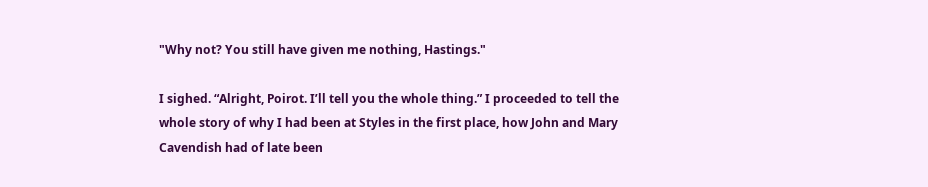"Why not? You still have given me nothing, Hastings."

I sighed. “Alright, Poirot. I’ll tell you the whole thing.” I proceeded to tell the whole story of why I had been at Styles in the first place, how John and Mary Cavendish had of late been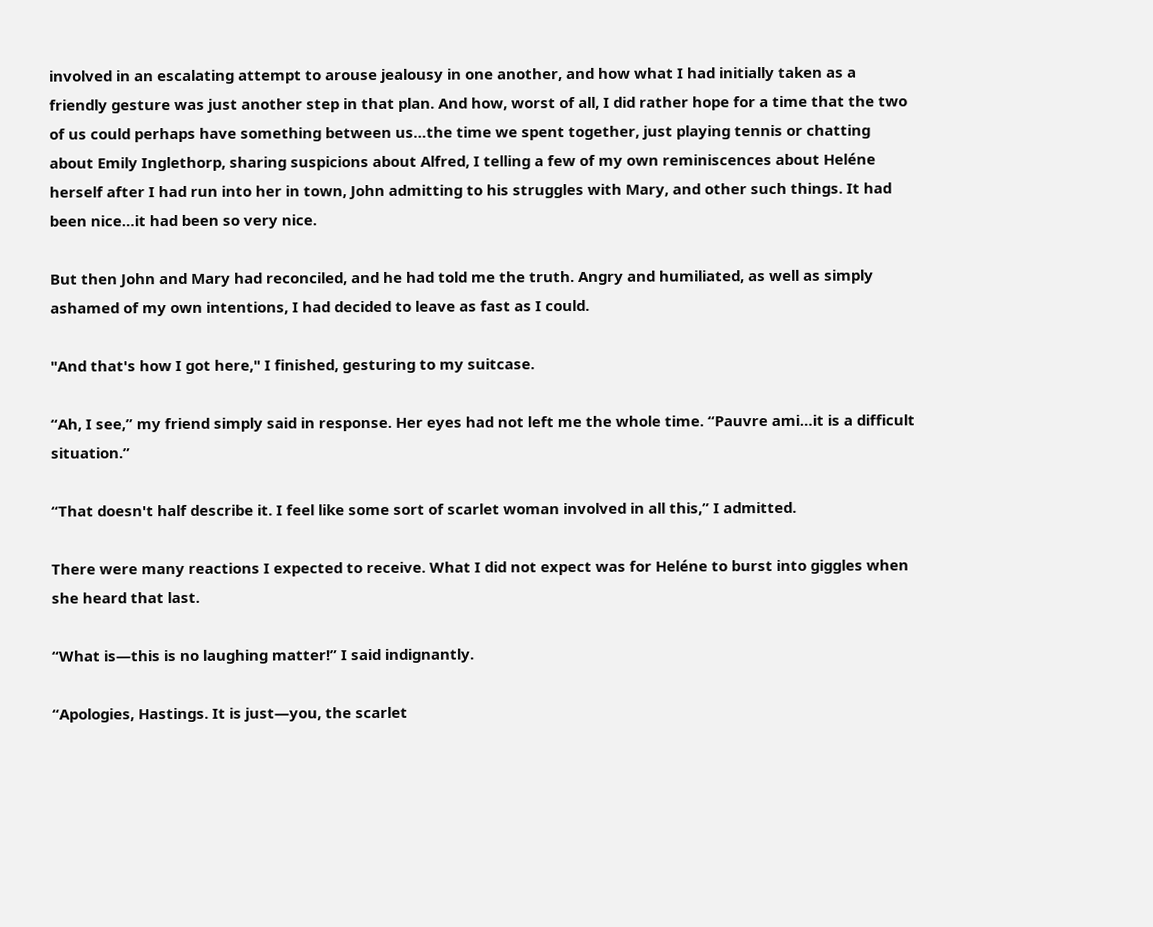involved in an escalating attempt to arouse jealousy in one another, and how what I had initially taken as a friendly gesture was just another step in that plan. And how, worst of all, I did rather hope for a time that the two of us could perhaps have something between us…the time we spent together, just playing tennis or chatting about Emily Inglethorp, sharing suspicions about Alfred, I telling a few of my own reminiscences about Heléne herself after I had run into her in town, John admitting to his struggles with Mary, and other such things. It had been nice…it had been so very nice.

But then John and Mary had reconciled, and he had told me the truth. Angry and humiliated, as well as simply ashamed of my own intentions, I had decided to leave as fast as I could.

"And that's how I got here," I finished, gesturing to my suitcase.

“Ah, I see,” my friend simply said in response. Her eyes had not left me the whole time. “Pauvre ami…it is a difficult situation.”

“That doesn't half describe it. I feel like some sort of scarlet woman involved in all this,” I admitted.

There were many reactions I expected to receive. What I did not expect was for Heléne to burst into giggles when she heard that last.

“What is—this is no laughing matter!” I said indignantly.

“Apologies, Hastings. It is just—you, the scarlet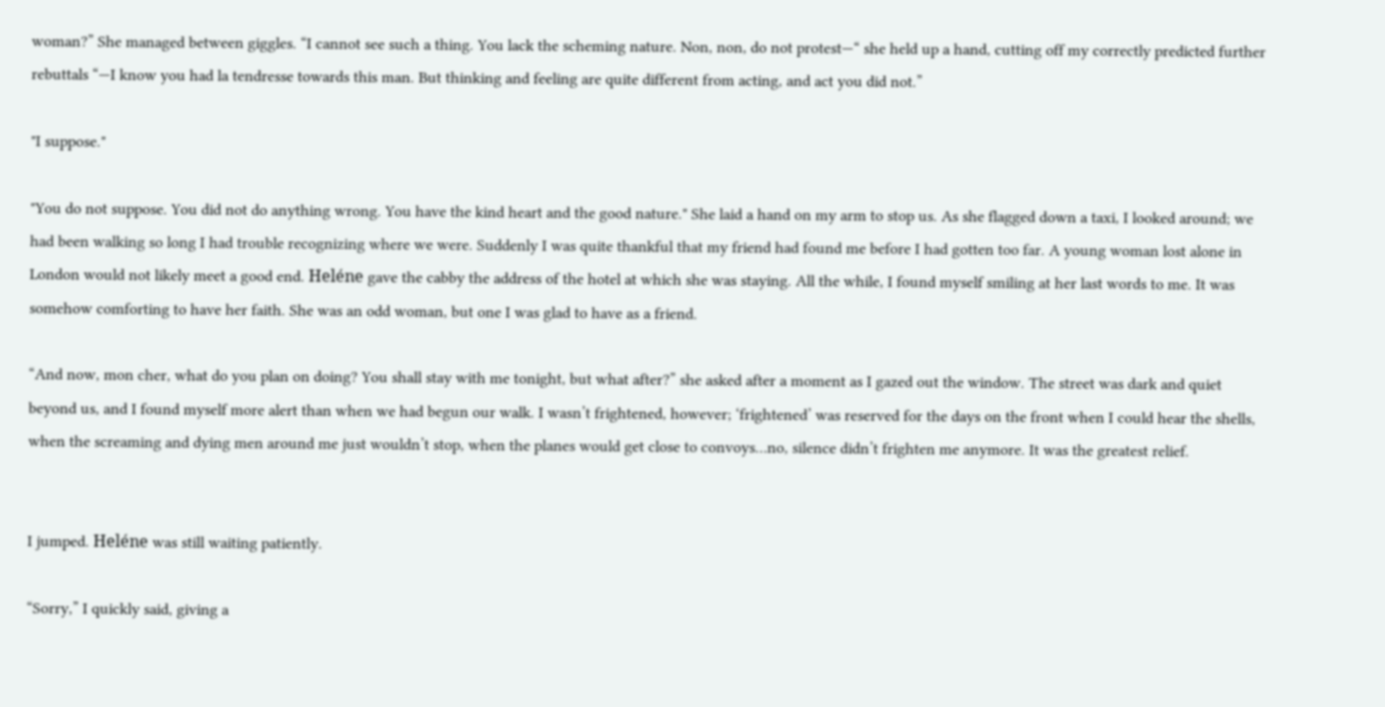woman?” She managed between giggles. “I cannot see such a thing. You lack the scheming nature. Non, non, do not protest—“ she held up a hand, cutting off my correctly predicted further rebuttals “—I know you had la tendresse towards this man. But thinking and feeling are quite different from acting, and act you did not.”

"I suppose."

"You do not suppose. You did not do anything wrong. You have the kind heart and the good nature." She laid a hand on my arm to stop us. As she flagged down a taxi, I looked around; we had been walking so long I had trouble recognizing where we were. Suddenly I was quite thankful that my friend had found me before I had gotten too far. A young woman lost alone in London would not likely meet a good end. Heléne gave the cabby the address of the hotel at which she was staying. All the while, I found myself smiling at her last words to me. It was somehow comforting to have her faith. She was an odd woman, but one I was glad to have as a friend.

“And now, mon cher, what do you plan on doing? You shall stay with me tonight, but what after?” she asked after a moment as I gazed out the window. The street was dark and quiet beyond us, and I found myself more alert than when we had begun our walk. I wasn’t frightened, however; ‘frightened’ was reserved for the days on the front when I could hear the shells, when the screaming and dying men around me just wouldn’t stop, when the planes would get close to convoys…no, silence didn’t frighten me anymore. It was the greatest relief.


I jumped. Heléne was still waiting patiently.

“Sorry,” I quickly said, giving a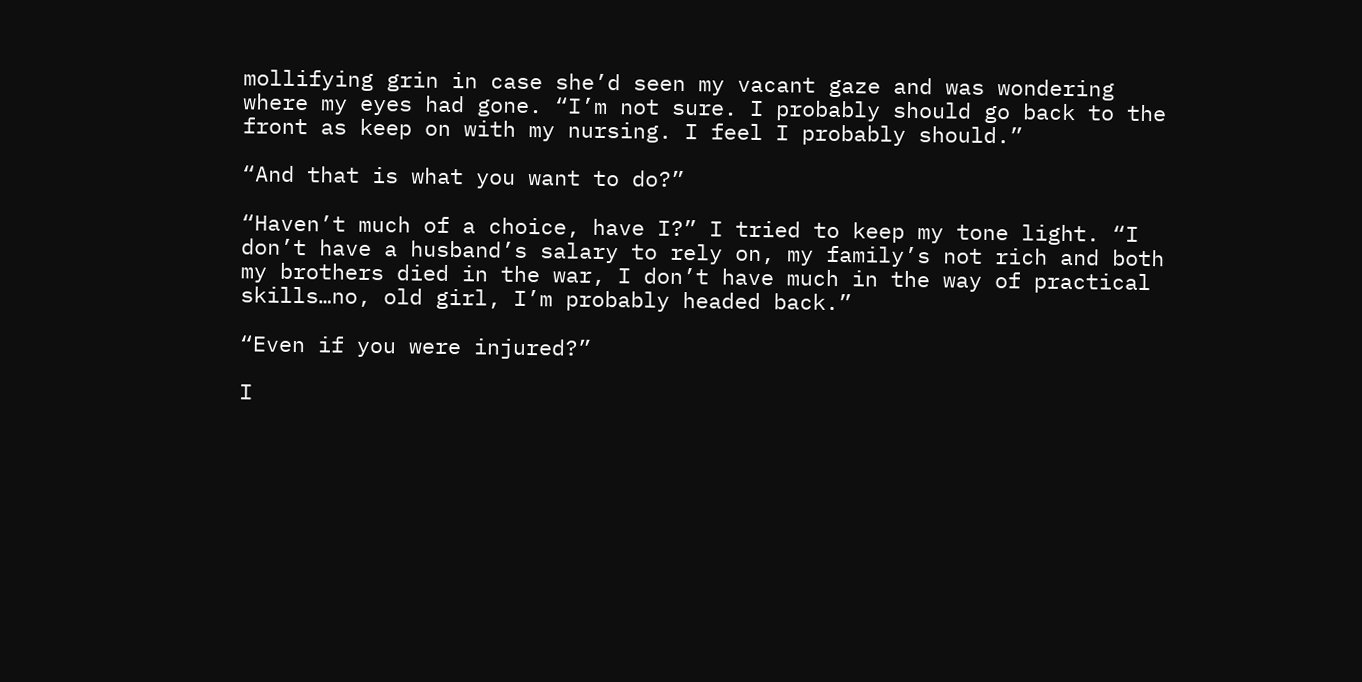mollifying grin in case she’d seen my vacant gaze and was wondering where my eyes had gone. “I’m not sure. I probably should go back to the front as keep on with my nursing. I feel I probably should.”

“And that is what you want to do?”

“Haven’t much of a choice, have I?” I tried to keep my tone light. “I don’t have a husband’s salary to rely on, my family’s not rich and both my brothers died in the war, I don’t have much in the way of practical skills…no, old girl, I’m probably headed back.”

“Even if you were injured?”

I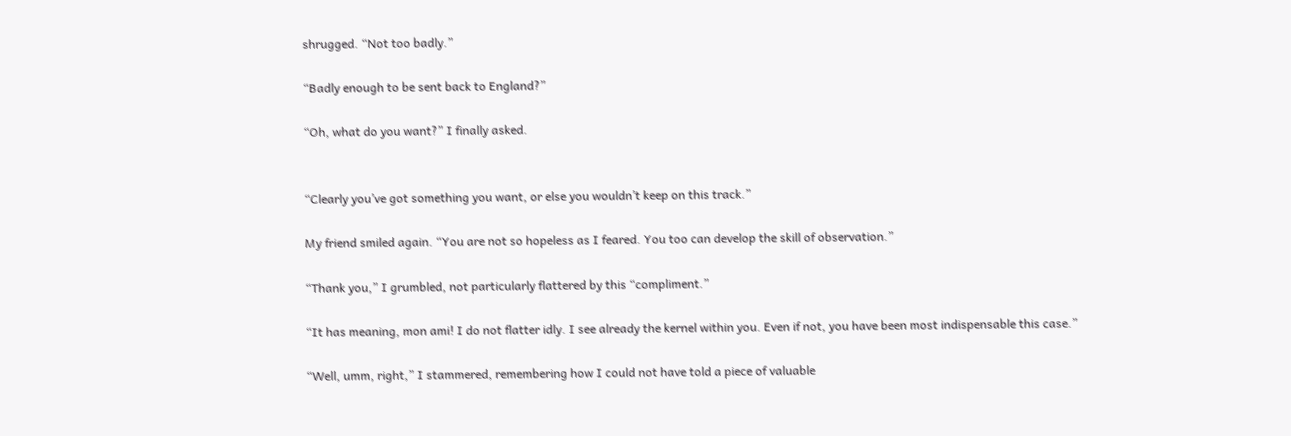shrugged. “Not too badly.”

“Badly enough to be sent back to England?”

“Oh, what do you want?” I finally asked.


“Clearly you’ve got something you want, or else you wouldn’t keep on this track.”

My friend smiled again. “You are not so hopeless as I feared. You too can develop the skill of observation.”

“Thank you,” I grumbled, not particularly flattered by this “compliment.”

“It has meaning, mon ami! I do not flatter idly. I see already the kernel within you. Even if not, you have been most indispensable this case.”

“Well, umm, right,” I stammered, remembering how I could not have told a piece of valuable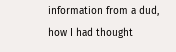information from a dud, how I had thought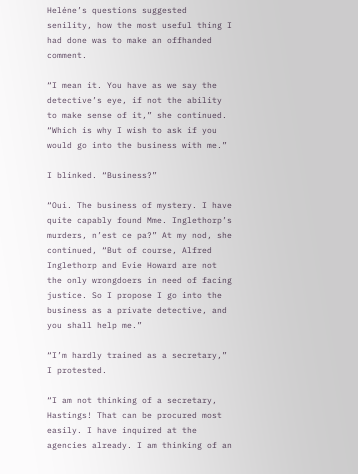Heléne’s questions suggested senility, how the most useful thing I had done was to make an offhanded comment.

“I mean it. You have as we say the detective’s eye, if not the ability to make sense of it,” she continued. “Which is why I wish to ask if you would go into the business with me.”

I blinked. “Business?”

“Oui. The business of mystery. I have quite capably found Mme. Inglethorp’s murders, n’est ce pa?” At my nod, she continued, “But of course, Alfred Inglethorp and Evie Howard are not the only wrongdoers in need of facing justice. So I propose I go into the business as a private detective, and you shall help me.”

“I’m hardly trained as a secretary,” I protested.

“I am not thinking of a secretary, Hastings! That can be procured most easily. I have inquired at the agencies already. I am thinking of an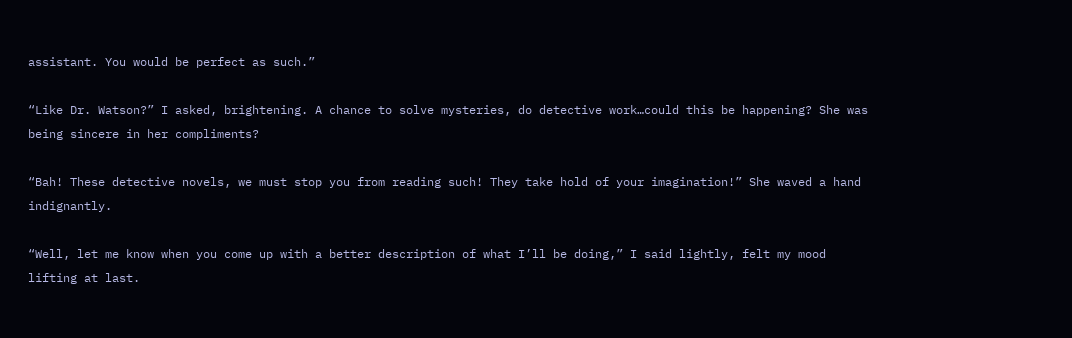assistant. You would be perfect as such.”

“Like Dr. Watson?” I asked, brightening. A chance to solve mysteries, do detective work…could this be happening? She was being sincere in her compliments?

“Bah! These detective novels, we must stop you from reading such! They take hold of your imagination!” She waved a hand indignantly.

“Well, let me know when you come up with a better description of what I’ll be doing,” I said lightly, felt my mood lifting at last.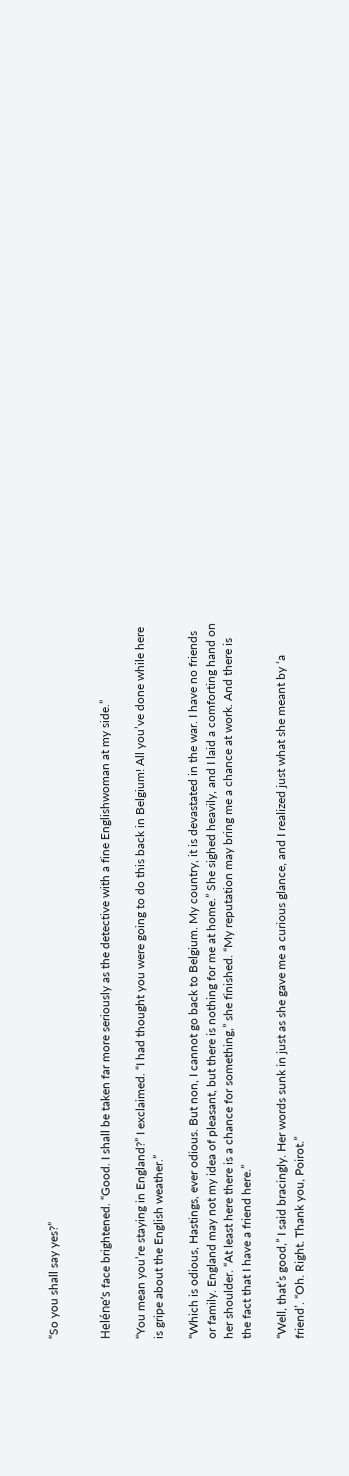“So you shall say yes?”


Heléne’s face brightened. “Good. I shall be taken far more seriously as the detective with a fine Englishwoman at my side.”

“You mean you’re staying in England?” I exclaimed. “I had thought you were going to do this back in Belgium! All you’ve done while here is gripe about the English weather.”

“Which is odious, Hastings, ever odious. But non, I cannot go back to Belgium. My country, it is devastated in the war. I have no friends or family. England may not my idea of pleasant, but there is nothing for me at home.” She sighed heavily, and I laid a comforting hand on her shoulder. “At least here there is a chance for something,” she finished. “My reputation may bring me a chance at work. And there is the fact that I have a friend here.”

“Well, that’s good,” I said bracingly. Her words sunk in just as she gave me a curious glance, and I realized just what she meant by ‘a friend’. “Oh. Right. Thank you, Poirot.”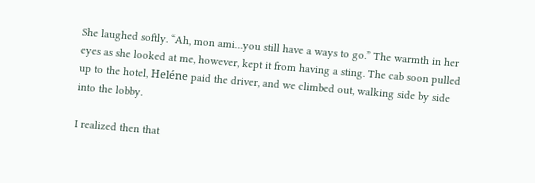She laughed softly. “Ah, mon ami…you still have a ways to go.” The warmth in her eyes as she looked at me, however, kept it from having a sting. The cab soon pulled up to the hotel, Heléne paid the driver, and we climbed out, walking side by side into the lobby.

I realized then that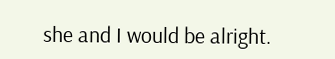she and I would be alright.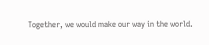Together, we would make our way in the world.